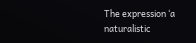The expression ‘a naturalistic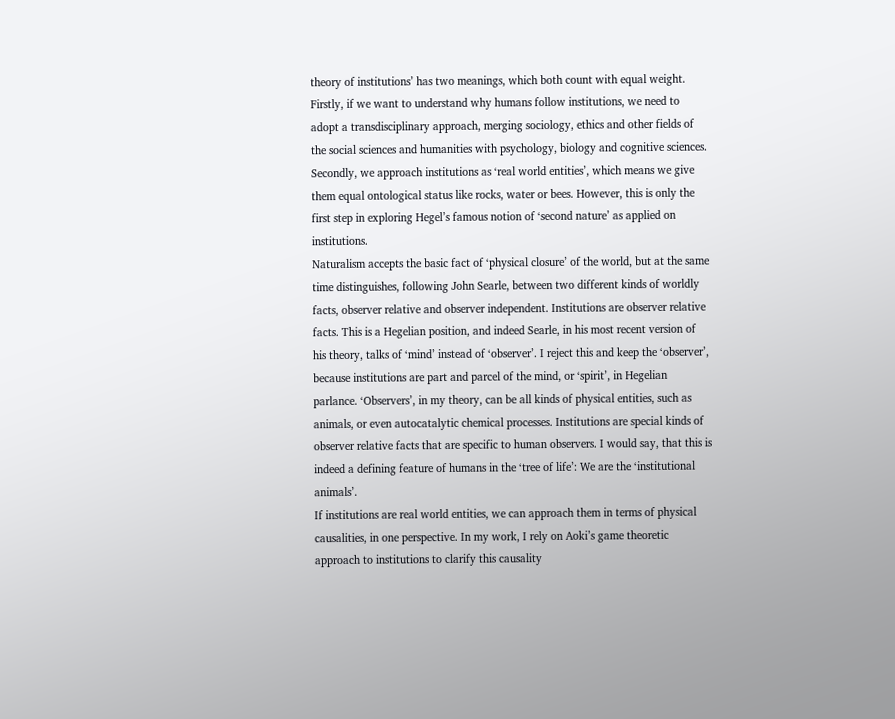theory of institutions’ has two meanings, which both count with equal weight. Firstly, if we want to understand why humans follow institutions, we need to adopt a transdisciplinary approach, merging sociology, ethics and other fields of the social sciences and humanities with psychology, biology and cognitive sciences. Secondly, we approach institutions as ‘real world entities’, which means we give them equal ontological status like rocks, water or bees. However, this is only the first step in exploring Hegel’s famous notion of ‘second nature’ as applied on institutions.
Naturalism accepts the basic fact of ‘physical closure’ of the world, but at the same time distinguishes, following John Searle, between two different kinds of worldly facts, observer relative and observer independent. Institutions are observer relative facts. This is a Hegelian position, and indeed Searle, in his most recent version of his theory, talks of ‘mind’ instead of ‘observer’. I reject this and keep the ‘observer’, because institutions are part and parcel of the mind, or ‘spirit’, in Hegelian parlance. ‘Observers’, in my theory, can be all kinds of physical entities, such as animals, or even autocatalytic chemical processes. Institutions are special kinds of observer relative facts that are specific to human observers. I would say, that this is indeed a defining feature of humans in the ‘tree of life’: We are the ‘institutional animals’.
If institutions are real world entities, we can approach them in terms of physical causalities, in one perspective. In my work, I rely on Aoki’s game theoretic approach to institutions to clarify this causality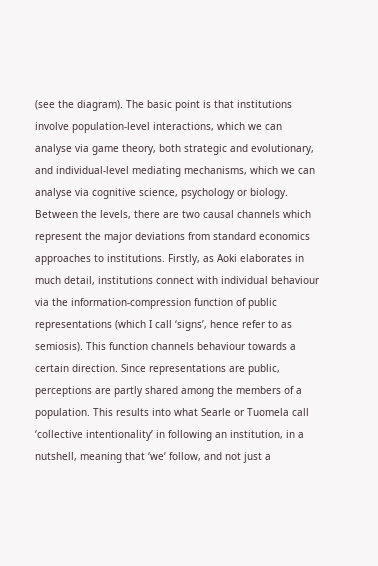(see the diagram). The basic point is that institutions involve population-level interactions, which we can analyse via game theory, both strategic and evolutionary, and individual-level mediating mechanisms, which we can analyse via cognitive science, psychology or biology. Between the levels, there are two causal channels which represent the major deviations from standard economics approaches to institutions. Firstly, as Aoki elaborates in much detail, institutions connect with individual behaviour via the information-compression function of public representations (which I call ‘signs’, hence refer to as semiosis). This function channels behaviour towards a certain direction. Since representations are public, perceptions are partly shared among the members of a population. This results into what Searle or Tuomela call ‘collective intentionality’ in following an institution, in a nutshell, meaning that ‘we’ follow, and not just a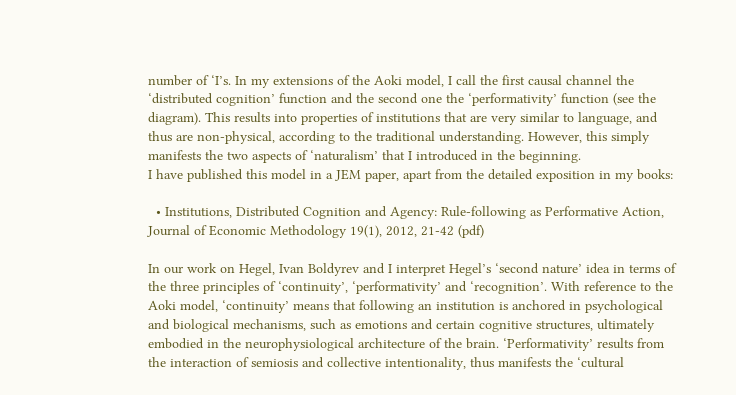number of ‘I’s. In my extensions of the Aoki model, I call the first causal channel the ‘distributed cognition’ function and the second one the ‘performativity’ function (see the diagram). This results into properties of institutions that are very similar to language, and thus are non-physical, according to the traditional understanding. However, this simply manifests the two aspects of ‘naturalism’ that I introduced in the beginning.
I have published this model in a JEM paper, apart from the detailed exposition in my books:

  • Institutions, Distributed Cognition and Agency: Rule-following as Performative Action, Journal of Economic Methodology 19(1), 2012, 21-42 (pdf)

In our work on Hegel, Ivan Boldyrev and I interpret Hegel’s ‘second nature’ idea in terms of the three principles of ‘continuity’, ‘performativity’ and ‘recognition’. With reference to the Aoki model, ‘continuity’ means that following an institution is anchored in psychological and biological mechanisms, such as emotions and certain cognitive structures, ultimately embodied in the neurophysiological architecture of the brain. ‘Performativity’ results from the interaction of semiosis and collective intentionality, thus manifests the ‘cultural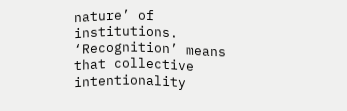nature’ of institutions. ‘Recognition’ means that collective intentionality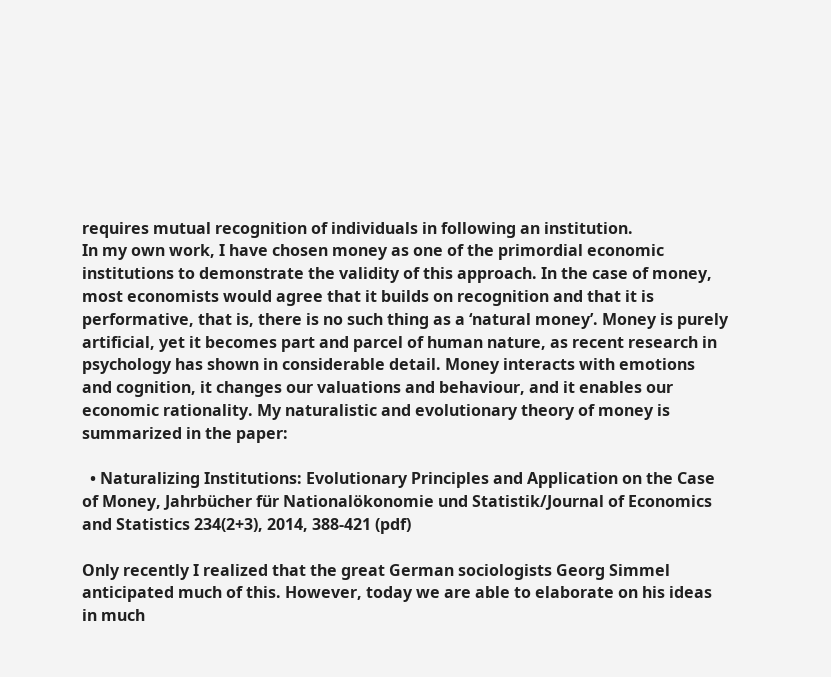requires mutual recognition of individuals in following an institution.
In my own work, I have chosen money as one of the primordial economic institutions to demonstrate the validity of this approach. In the case of money, most economists would agree that it builds on recognition and that it is performative, that is, there is no such thing as a ‘natural money’. Money is purely artificial, yet it becomes part and parcel of human nature, as recent research in psychology has shown in considerable detail. Money interacts with emotions and cognition, it changes our valuations and behaviour, and it enables our economic rationality. My naturalistic and evolutionary theory of money is summarized in the paper:

  • Naturalizing Institutions: Evolutionary Principles and Application on the Case of Money, Jahrbücher für Nationalökonomie und Statistik/Journal of Economics and Statistics 234(2+3), 2014, 388-421 (pdf)

Only recently I realized that the great German sociologists Georg Simmel anticipated much of this. However, today we are able to elaborate on his ideas in much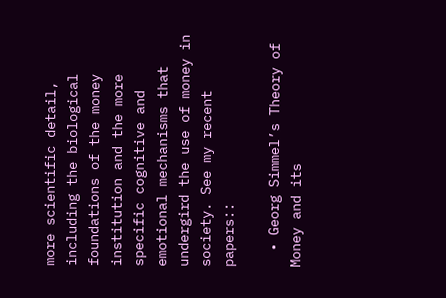more scientific detail, including the biological foundations of the money institution and the more specific cognitive and emotional mechanisms that undergird the use of money in society. See my recent papers::

  • Georg Simmel’s Theory of Money and its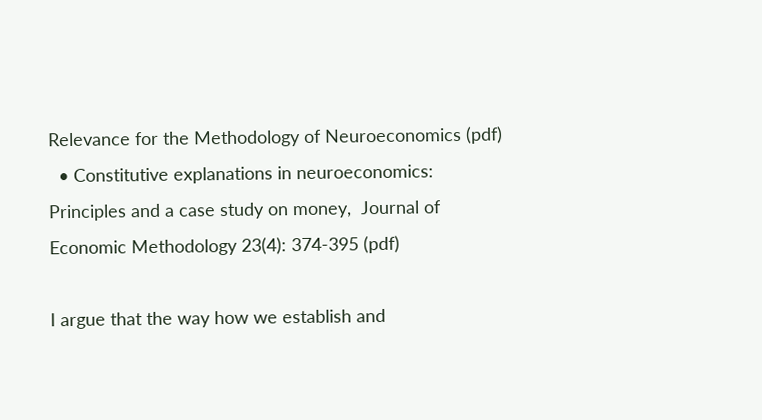Relevance for the Methodology of Neuroeconomics (pdf)
  • Constitutive explanations in neuroeconomics: Principles and a case study on money,  Journal of Economic Methodology 23(4): 374-395 (pdf)

I argue that the way how we establish and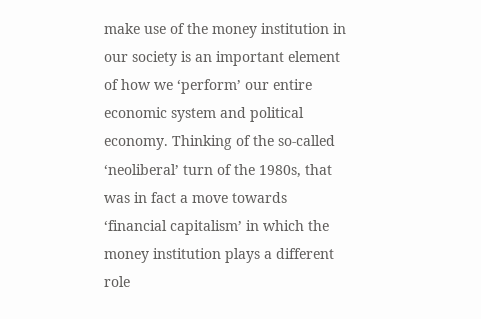make use of the money institution in our society is an important element of how we ‘perform’ our entire economic system and political economy. Thinking of the so-called ‘neoliberal’ turn of the 1980s, that was in fact a move towards ‘financial capitalism’ in which the money institution plays a different role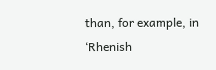than, for example, in ‘Rhenish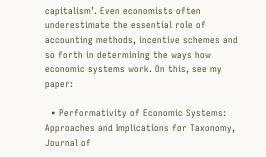capitalism’. Even economists often underestimate the essential role of accounting methods, incentive schemes and so forth in determining the ways how economic systems work. On this, see my paper:

  • Performativity of Economic Systems: Approaches and Implications for Taxonomy, Journal of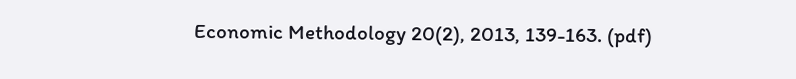Economic Methodology 20(2), 2013, 139-163. (pdf)